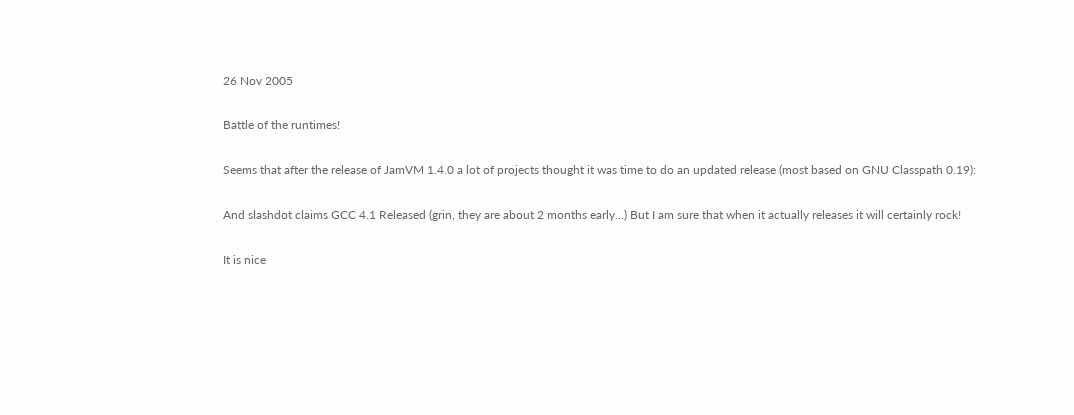26 Nov 2005

Battle of the runtimes!

Seems that after the release of JamVM 1.4.0 a lot of projects thought it was time to do an updated release (most based on GNU Classpath 0.19):

And slashdot claims GCC 4.1 Released (grin, they are about 2 months early…) But I am sure that when it actually releases it will certainly rock!

It is nice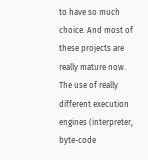to have so much choice. And most of these projects are really mature now. The use of really different execution engines (interpreter, byte-code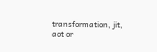transformation, jit, aot or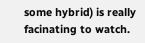some hybrid) is really facinating to watch.